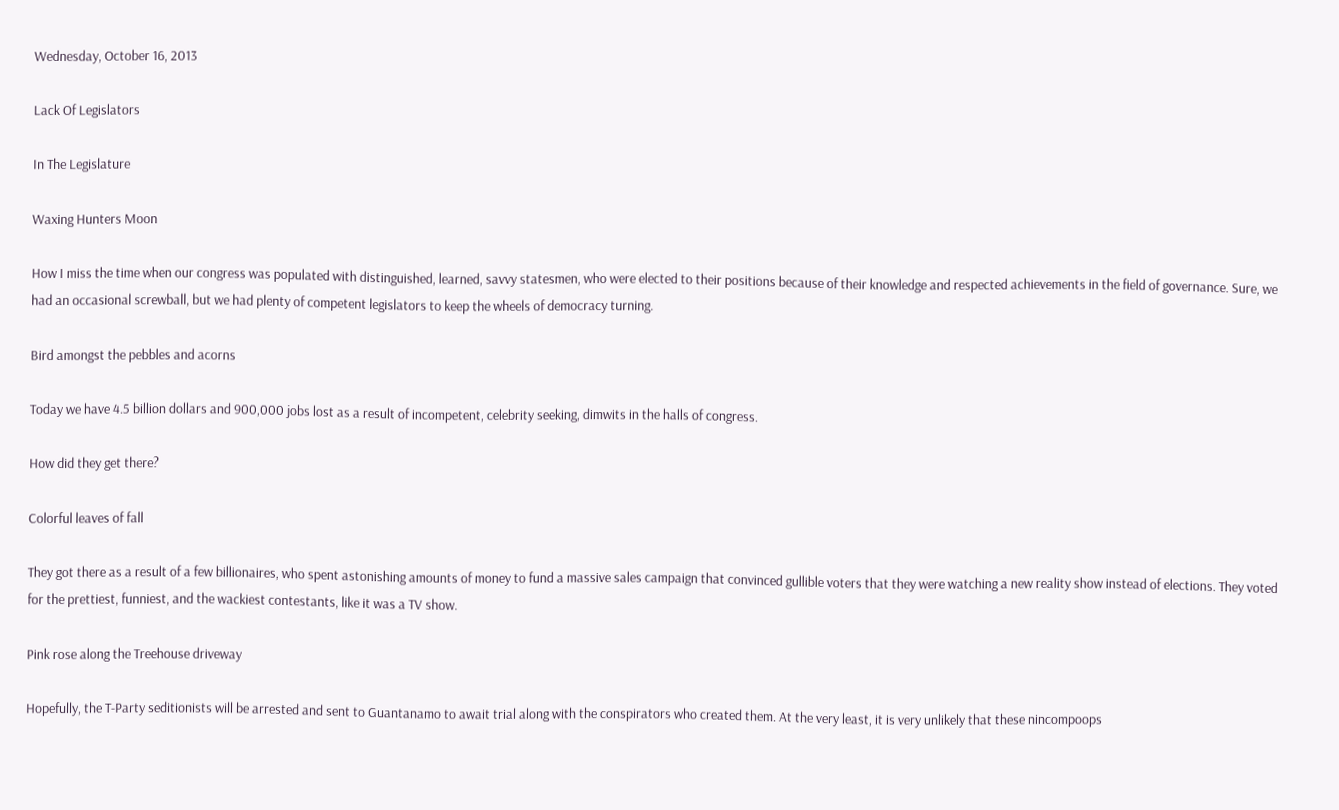Wednesday, October 16, 2013

Lack Of Legislators

In The Legislature

Waxing Hunters Moon

How I miss the time when our congress was populated with distinguished, learned, savvy statesmen, who were elected to their positions because of their knowledge and respected achievements in the field of governance. Sure, we had an occasional screwball, but we had plenty of competent legislators to keep the wheels of democracy turning.

Bird amongst the pebbles and acorns

Today we have 4.5 billion dollars and 900,000 jobs lost as a result of incompetent, celebrity seeking, dimwits in the halls of congress.

How did they get there?

Colorful leaves of fall

They got there as a result of a few billionaires, who spent astonishing amounts of money to fund a massive sales campaign that convinced gullible voters that they were watching a new reality show instead of elections. They voted for the prettiest, funniest, and the wackiest contestants, like it was a TV show.

Pink rose along the Treehouse driveway

Hopefully, the T-Party seditionists will be arrested and sent to Guantanamo to await trial along with the conspirators who created them. At the very least, it is very unlikely that these nincompoops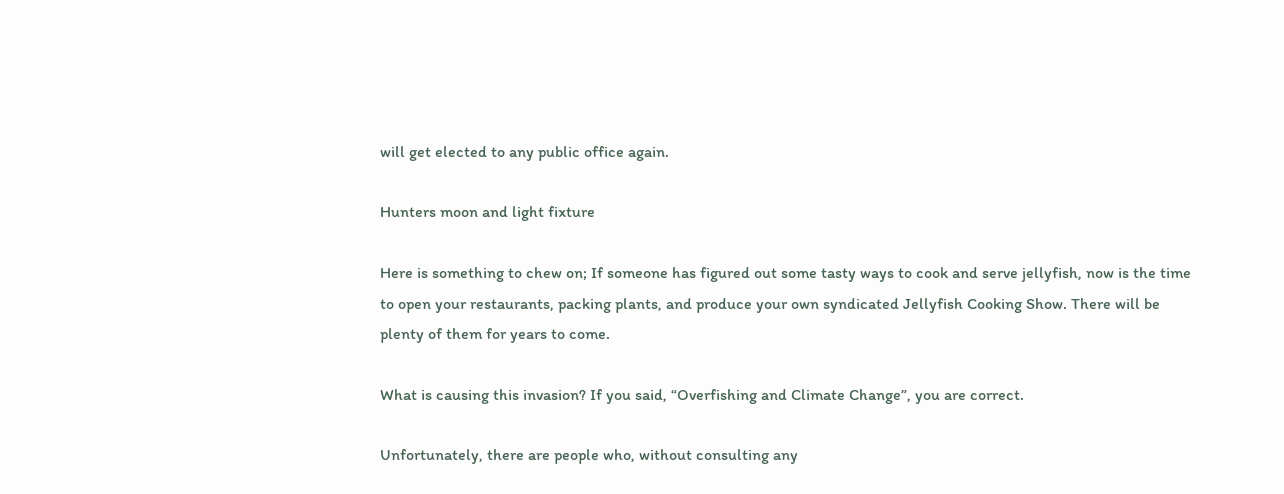will get elected to any public office again.

Hunters moon and light fixture

Here is something to chew on; If someone has figured out some tasty ways to cook and serve jellyfish, now is the time to open your restaurants, packing plants, and produce your own syndicated Jellyfish Cooking Show. There will be plenty of them for years to come.

What is causing this invasion? If you said, “Overfishing and Climate Change”, you are correct.

Unfortunately, there are people who, without consulting any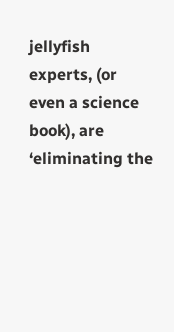jellyfish experts, (or even a science book), are ‘eliminating the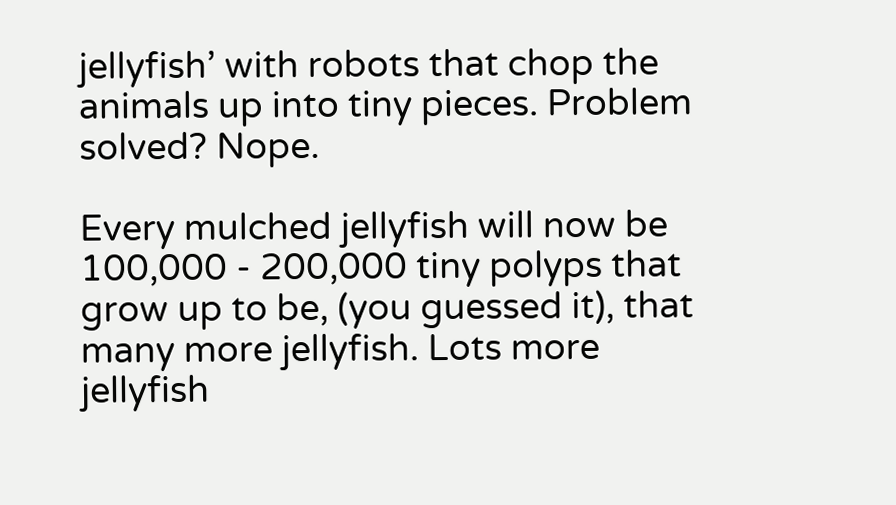jellyfish’ with robots that chop the animals up into tiny pieces. Problem solved? Nope.

Every mulched jellyfish will now be 100,000 - 200,000 tiny polyps that grow up to be, (you guessed it), that many more jellyfish. Lots more jellyfish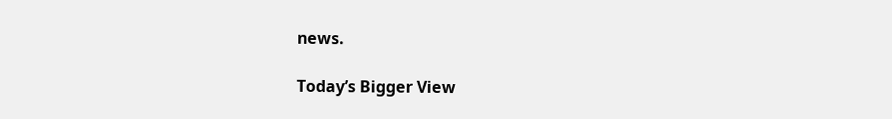news.

Today’s Bigger View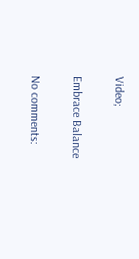Video;

Embrace Balance

No comments: